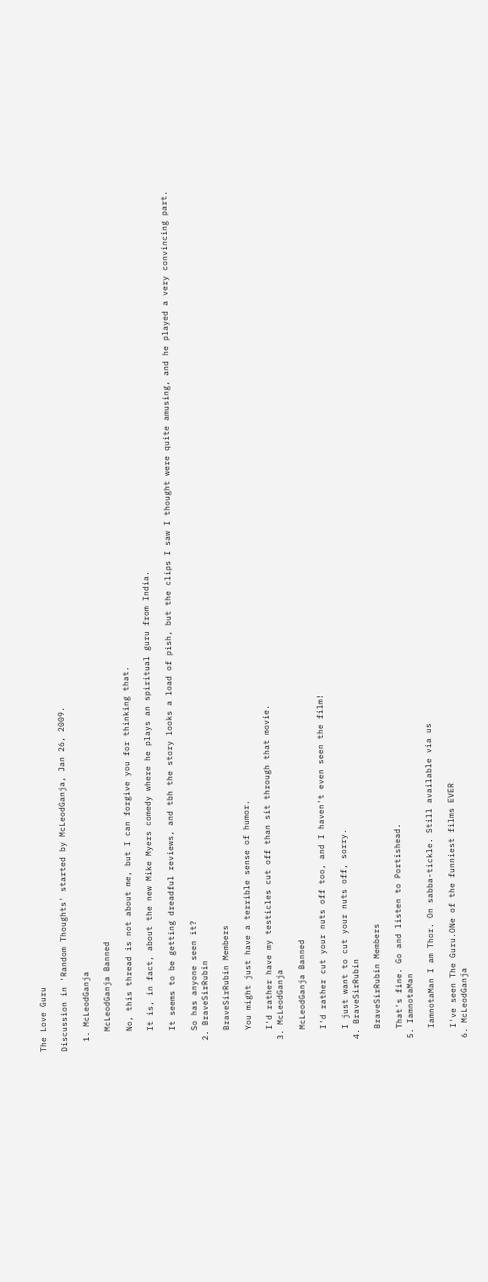The Love Guru

Discussion in 'Random Thoughts' started by McLeodGanja, Jan 26, 2009.

  1. McLeodGanja

    McLeodGanja Banned

    No, this thread is not about me, but I can forgive you for thinking that.

    It is, in fact, about the new Mike Myers comedy where he plays an spiritual guru from India.

    It seems to be getting dreadful reviews, and tbh the story looks a load of pish, but the clips I saw I thought were quite amusing, and he played a very convincing part.

    So has anyone seen it?
  2. BraveSirRubin

    BraveSirRubin Members

    You might just have a terrible sense of humor.

    I'd rather have my testicles cut off than sit through that movie.
  3. McLeodGanja

    McLeodGanja Banned

    I'd rather cut your nuts off too, and I haven't even seen the film!

    I just want to cut your nuts off, sorry.
  4. BraveSirRubin

    BraveSirRubin Members

    That's fine. Go and listen to Portishead.
  5. IamnotaMan

    IamnotaMan I am Thor. On sabba-tickle. Still available via us

    I've seen The Guru.ONe of the funniest films EVER
  6. McLeodGanja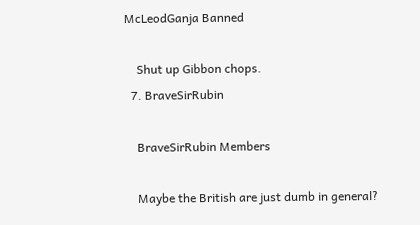McLeodGanja Banned

    Shut up Gibbon chops.
  7. BraveSirRubin

    BraveSirRubin Members

    Maybe the British are just dumb in general?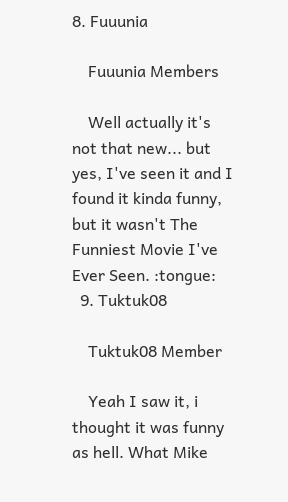8. Fuuunia

    Fuuunia Members

    Well actually it's not that new... but yes, I've seen it and I found it kinda funny, but it wasn't The Funniest Movie I've Ever Seen. :tongue:
  9. Tuktuk08

    Tuktuk08 Member

    Yeah I saw it, i thought it was funny as hell. What Mike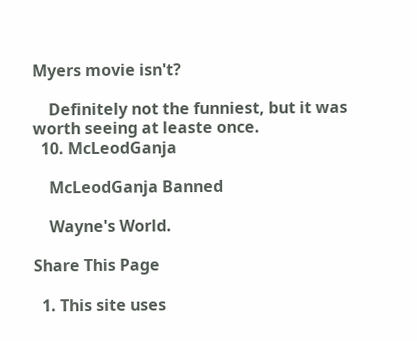Myers movie isn't?

    Definitely not the funniest, but it was worth seeing at leaste once.
  10. McLeodGanja

    McLeodGanja Banned

    Wayne's World.

Share This Page

  1. This site uses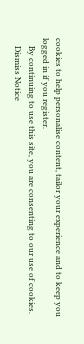cookies to help personalise content, tailor your experience and to keep you logged in if you register.
    By continuing to use this site, you are consenting to our use of cookies.
    Dismiss Notice